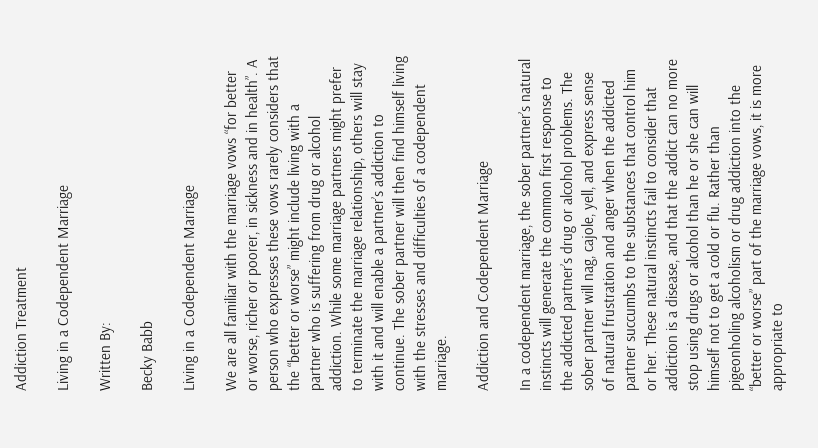Addiction Treatment

Living in a Codependent Marriage

Written By:

Becky Babb

Living in a Codependent Marriage

We are all familiar with the marriage vows “for better or worse, richer or poorer, in sickness and in health”. A person who expresses these vows rarely considers that the “better or worse” might include living with a partner who is suffering from drug or alcohol addiction. While some marriage partners might prefer to terminate the marriage relationship, others will stay with it and will enable a partner’s addiction to continue. The sober partner will then find himself living with the stresses and difficulties of a codependent marriage.

Addiction and Codependent Marriage

In a codependent marriage, the sober partner’s natural instincts will generate the common first response to the addicted partner’s drug or alcohol problems. The sober partner will nag, cajole, yell, and express sense of natural frustration and anger when the addicted partner succumbs to the substances that control him or her. These natural instincts fail to consider that addiction is a disease, and that the addict can no more stop using drugs or alcohol than he or she can will himself not to get a cold or flu. Rather than pigeonholing alcoholism or drug addiction into the “better or worse” part of the marriage vows, it is more appropriate to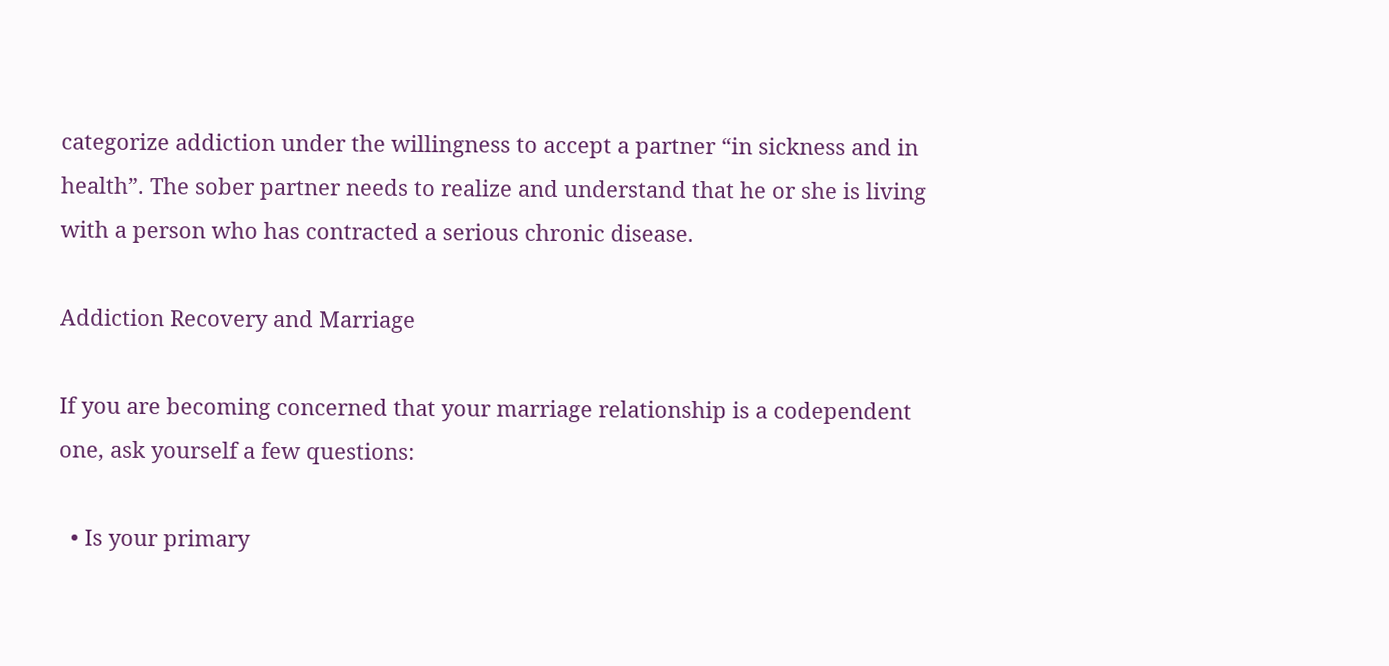categorize addiction under the willingness to accept a partner “in sickness and in health”. The sober partner needs to realize and understand that he or she is living with a person who has contracted a serious chronic disease.

Addiction Recovery and Marriage

If you are becoming concerned that your marriage relationship is a codependent one, ask yourself a few questions:

  • Is your primary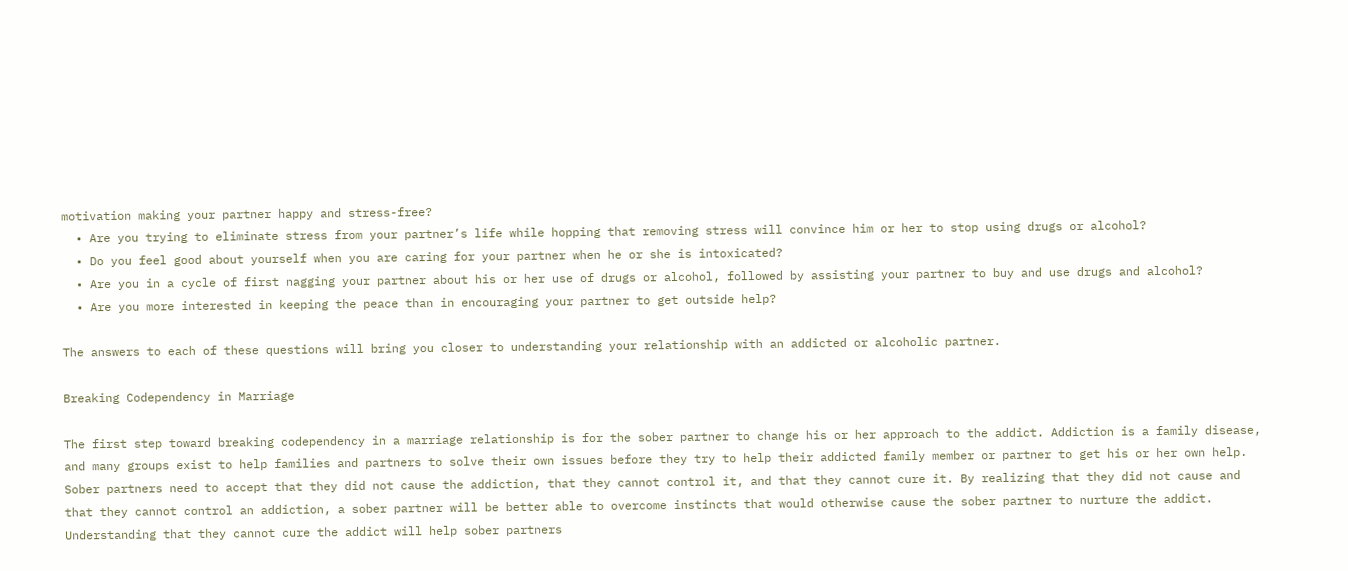motivation making your partner happy and stress-free?
  • Are you trying to eliminate stress from your partner’s life while hopping that removing stress will convince him or her to stop using drugs or alcohol?
  • Do you feel good about yourself when you are caring for your partner when he or she is intoxicated?
  • Are you in a cycle of first nagging your partner about his or her use of drugs or alcohol, followed by assisting your partner to buy and use drugs and alcohol?
  • Are you more interested in keeping the peace than in encouraging your partner to get outside help?

The answers to each of these questions will bring you closer to understanding your relationship with an addicted or alcoholic partner.

Breaking Codependency in Marriage

The first step toward breaking codependency in a marriage relationship is for the sober partner to change his or her approach to the addict. Addiction is a family disease, and many groups exist to help families and partners to solve their own issues before they try to help their addicted family member or partner to get his or her own help. Sober partners need to accept that they did not cause the addiction, that they cannot control it, and that they cannot cure it. By realizing that they did not cause and that they cannot control an addiction, a sober partner will be better able to overcome instincts that would otherwise cause the sober partner to nurture the addict. Understanding that they cannot cure the addict will help sober partners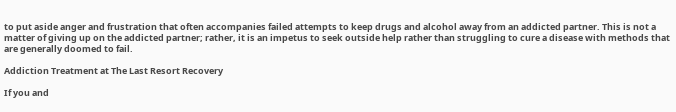to put aside anger and frustration that often accompanies failed attempts to keep drugs and alcohol away from an addicted partner. This is not a matter of giving up on the addicted partner; rather, it is an impetus to seek outside help rather than struggling to cure a disease with methods that are generally doomed to fail.

Addiction Treatment at The Last Resort Recovery

If you and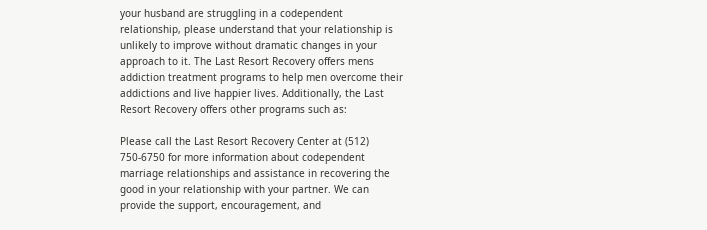your husband are struggling in a codependent relationship, please understand that your relationship is unlikely to improve without dramatic changes in your approach to it. The Last Resort Recovery offers mens addiction treatment programs to help men overcome their addictions and live happier lives. Additionally, the Last Resort Recovery offers other programs such as:

Please call the Last Resort Recovery Center at (512) 750-6750 for more information about codependent marriage relationships and assistance in recovering the good in your relationship with your partner. We can provide the support, encouragement, and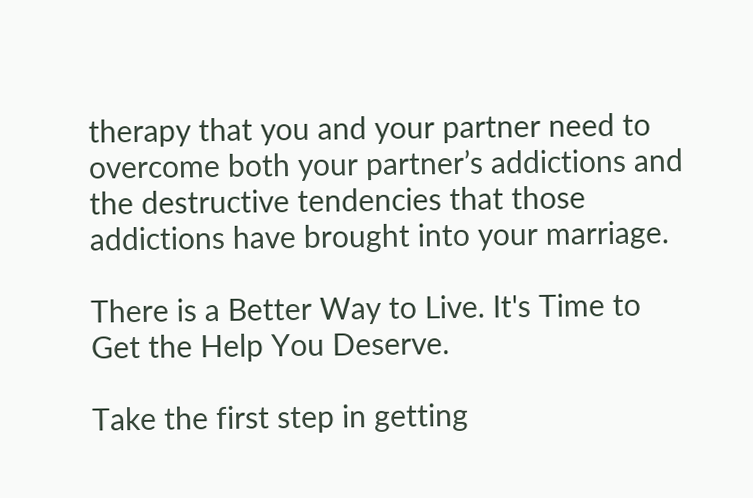therapy that you and your partner need to overcome both your partner’s addictions and the destructive tendencies that those addictions have brought into your marriage.

There is a Better Way to Live. It's Time to Get the Help You Deserve.

Take the first step in getting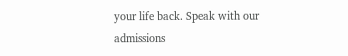your life back. Speak with our admissions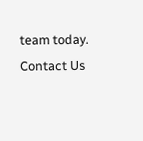team today.
Contact Us